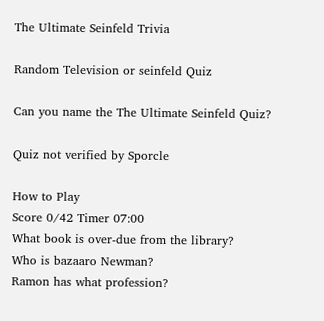The Ultimate Seinfeld Trivia

Random Television or seinfeld Quiz

Can you name the The Ultimate Seinfeld Quiz?

Quiz not verified by Sporcle

How to Play
Score 0/42 Timer 07:00
What book is over-due from the library?
Who is bazaaro Newman?
Ramon has what profession?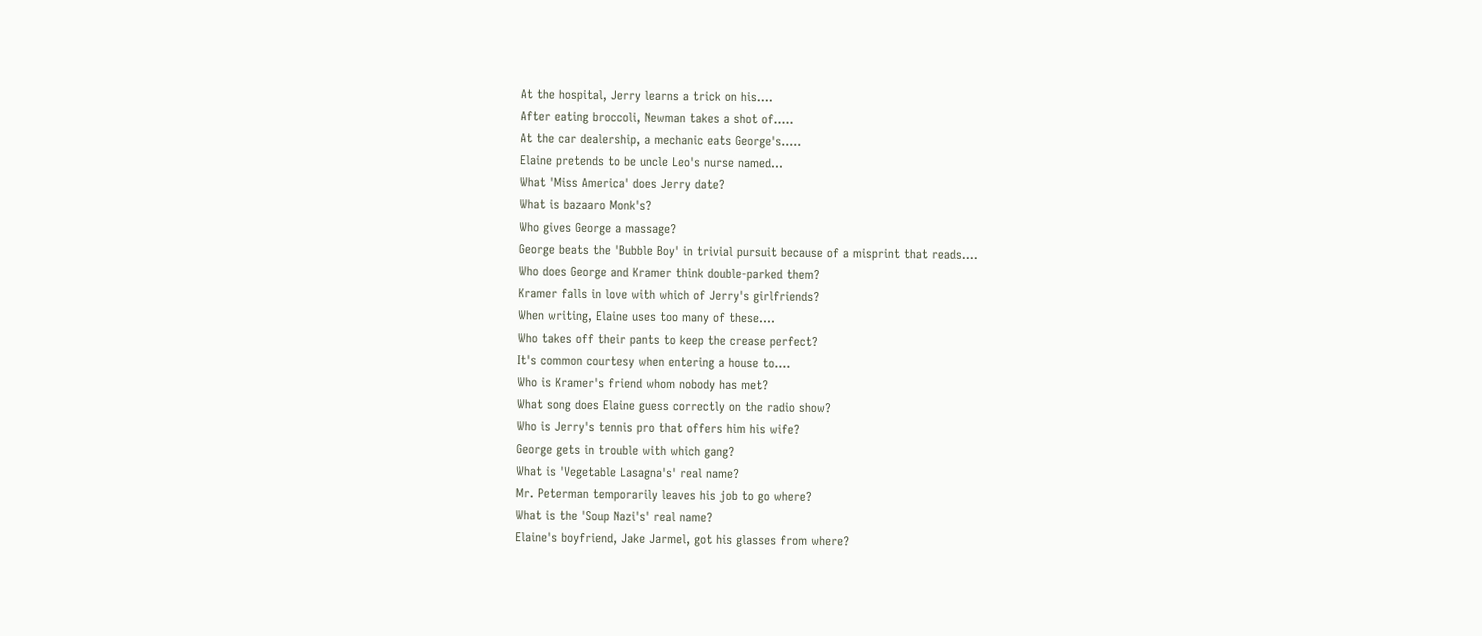At the hospital, Jerry learns a trick on his....
After eating broccoli, Newman takes a shot of.....
At the car dealership, a mechanic eats George's.....
Elaine pretends to be uncle Leo's nurse named...
What 'Miss America' does Jerry date?
What is bazaaro Monk's?
Who gives George a massage?
George beats the 'Bubble Boy' in trivial pursuit because of a misprint that reads....
Who does George and Kramer think double-parked them?
Kramer falls in love with which of Jerry's girlfriends?
When writing, Elaine uses too many of these....
Who takes off their pants to keep the crease perfect?
It's common courtesy when entering a house to....
Who is Kramer's friend whom nobody has met?
What song does Elaine guess correctly on the radio show?
Who is Jerry's tennis pro that offers him his wife?
George gets in trouble with which gang?
What is 'Vegetable Lasagna's' real name?
Mr. Peterman temporarily leaves his job to go where?
What is the 'Soup Nazi's' real name?
Elaine's boyfriend, Jake Jarmel, got his glasses from where?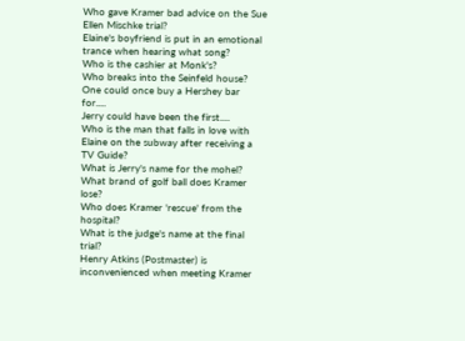Who gave Kramer bad advice on the Sue Ellen Mischke trial?
Elaine's boyfriend is put in an emotional trance when hearing what song?
Who is the cashier at Monk's?
Who breaks into the Seinfeld house?
One could once buy a Hershey bar for.....
Jerry could have been the first.....
Who is the man that falls in love with Elaine on the subway after receiving a TV Guide?
What is Jerry's name for the mohel?
What brand of golf ball does Kramer lose?
Who does Kramer 'rescue' from the hospital?
What is the judge's name at the final trial?
Henry Atkins (Postmaster) is inconvenienced when meeting Kramer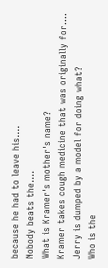because he had to leave his....
Nobody beats the....
What is Kramer's mother's name?
Kramer takes cough medicine that was originally for....
Jerry is dumped by a model for doing what?
Who is the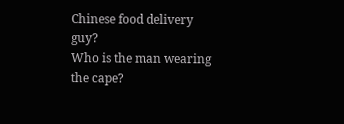Chinese food delivery guy?
Who is the man wearing the cape?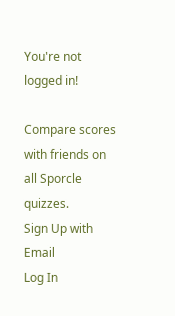You're not logged in!

Compare scores with friends on all Sporcle quizzes.
Sign Up with Email
Log In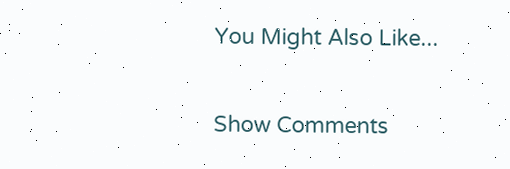You Might Also Like...

Show Comments